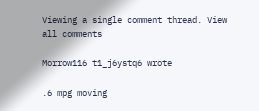Viewing a single comment thread. View all comments

Morrow116 t1_j6ystq6 wrote

.6 mpg moving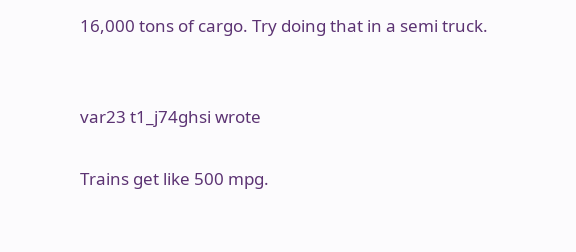16,000 tons of cargo. Try doing that in a semi truck.


var23 t1_j74ghsi wrote

Trains get like 500 mpg.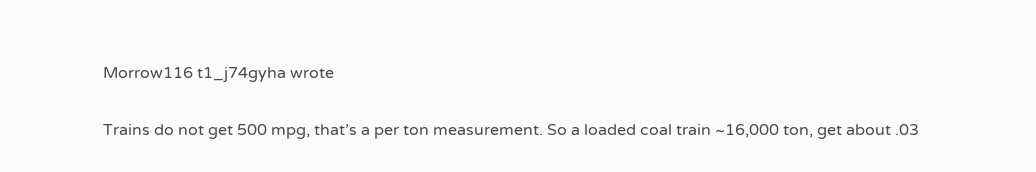Morrow116 t1_j74gyha wrote

Trains do not get 500 mpg, that’s a per ton measurement. So a loaded coal train ~16,000 ton, get about .03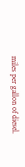miles per gallon of diesel.